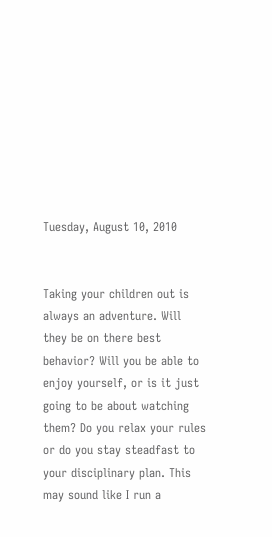Tuesday, August 10, 2010


Taking your children out is always an adventure. Will they be on there best behavior? Will you be able to enjoy yourself, or is it just going to be about watching them? Do you relax your rules or do you stay steadfast to your disciplinary plan. This may sound like I run a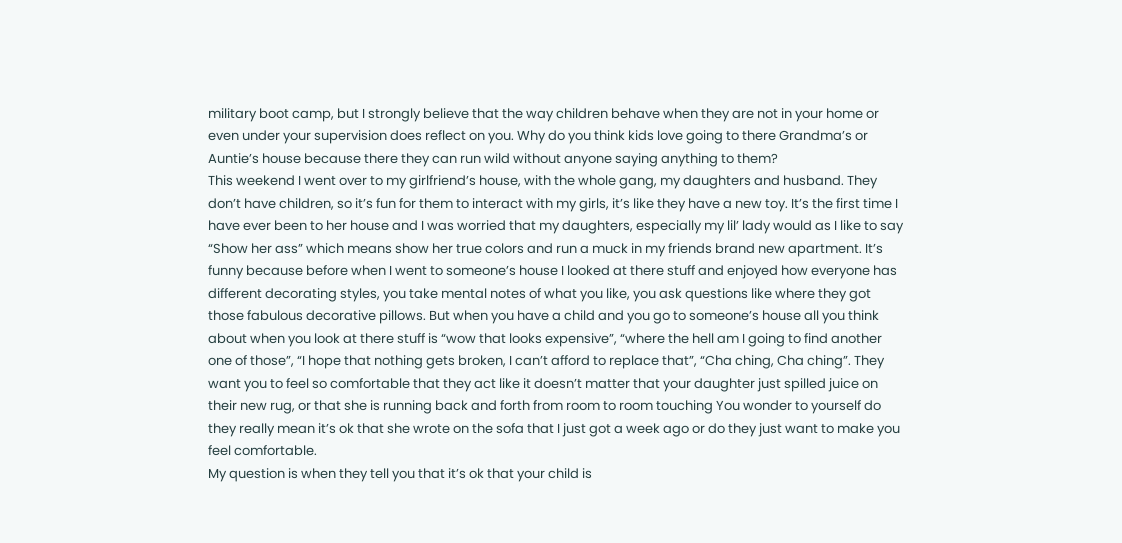military boot camp, but I strongly believe that the way children behave when they are not in your home or even under your supervision does reflect on you. Why do you think kids love going to there Grandma’s or Auntie’s house because there they can run wild without anyone saying anything to them?
This weekend I went over to my girlfriend’s house, with the whole gang, my daughters and husband. They don’t have children, so it’s fun for them to interact with my girls, it’s like they have a new toy. It’s the first time I have ever been to her house and I was worried that my daughters, especially my lil’ lady would as I like to say “Show her ass” which means show her true colors and run a muck in my friends brand new apartment. It’s funny because before when I went to someone’s house I looked at there stuff and enjoyed how everyone has different decorating styles, you take mental notes of what you like, you ask questions like where they got those fabulous decorative pillows. But when you have a child and you go to someone’s house all you think about when you look at there stuff is “wow that looks expensive”, “where the hell am I going to find another one of those”, “I hope that nothing gets broken, I can’t afford to replace that”, “Cha ching, Cha ching”. They want you to feel so comfortable that they act like it doesn’t matter that your daughter just spilled juice on their new rug, or that she is running back and forth from room to room touching You wonder to yourself do they really mean it’s ok that she wrote on the sofa that I just got a week ago or do they just want to make you feel comfortable.
My question is when they tell you that it’s ok that your child is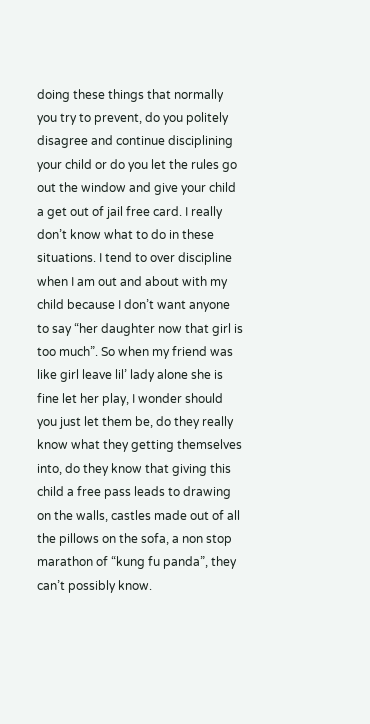doing these things that normally you try to prevent, do you politely disagree and continue disciplining your child or do you let the rules go out the window and give your child a get out of jail free card. I really don’t know what to do in these situations. I tend to over discipline when I am out and about with my child because I don’t want anyone to say “her daughter now that girl is too much”. So when my friend was like girl leave lil’ lady alone she is fine let her play, I wonder should you just let them be, do they really know what they getting themselves into, do they know that giving this child a free pass leads to drawing on the walls, castles made out of all the pillows on the sofa, a non stop marathon of “kung fu panda”, they can’t possibly know.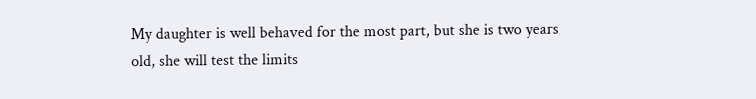My daughter is well behaved for the most part, but she is two years old, she will test the limits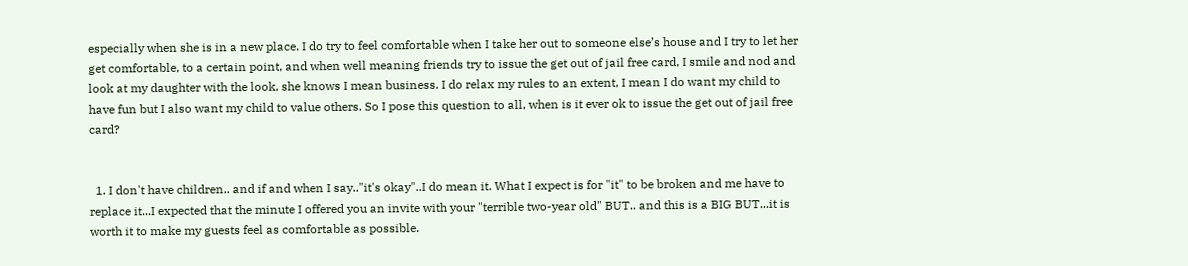especially when she is in a new place. I do try to feel comfortable when I take her out to someone else’s house and I try to let her get comfortable, to a certain point, and when well meaning friends try to issue the get out of jail free card, I smile and nod and look at my daughter with the look, she knows I mean business. I do relax my rules to an extent, I mean I do want my child to have fun but I also want my child to value others. So I pose this question to all, when is it ever ok to issue the get out of jail free card?


  1. I don't have children.. and if and when I say.."it's okay"..I do mean it. What I expect is for "it" to be broken and me have to replace it...I expected that the minute I offered you an invite with your "terrible two-year old" BUT.. and this is a BIG BUT...it is worth it to make my guests feel as comfortable as possible.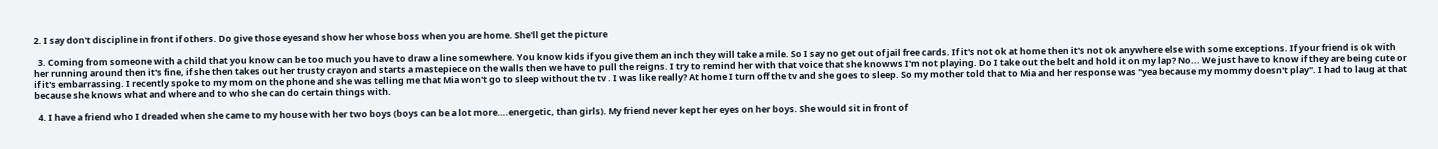2. I say don't discipline in front if others. Do give those eyesand show her whose boss when you are home. She'll get the picture

  3. Coming from someone with a child that you know can be too much you have to draw a line somewhere. You know kids if you give them an inch they will take a mile. So I say no get out of jail free cards. If it's not ok at home then it's not ok anywhere else with some exceptions. If your friend is ok with her running around then it's fine, if she then takes out her trusty crayon and starts a mastepiece on the walls then we have to pull the reigns. I try to remind her with that voice that she knowws I'm not playing. Do I take out the belt and hold it on my lap? No... We just have to know if they are being cute or if it's embarrassing. I recently spoke to my mom on the phone and she was telling me that Mia won't go to sleep without the tv . I was like really? At home I turn off the tv and she goes to sleep. So my mother told that to Mia and her response was "yea because my mommy doesn't play". I had to laug at that because she knows what and where and to who she can do certain things with.

  4. I have a friend who I dreaded when she came to my house with her two boys (boys can be a lot more….energetic, than girls). My friend never kept her eyes on her boys. She would sit in front of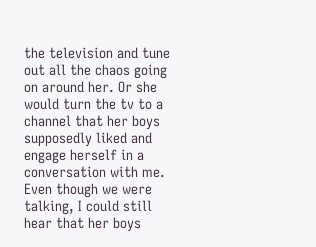the television and tune out all the chaos going on around her. Or she would turn the tv to a channel that her boys supposedly liked and engage herself in a conversation with me. Even though we were talking, I could still hear that her boys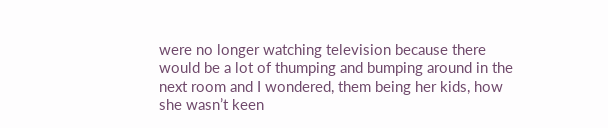were no longer watching television because there would be a lot of thumping and bumping around in the next room and I wondered, them being her kids, how she wasn’t keen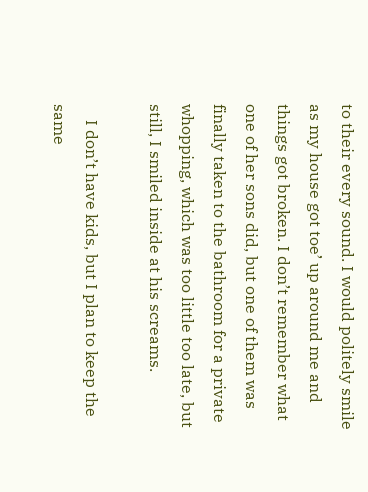to their every sound. I would politely smile as my house got toe’ up around me and things got broken. I don’t remember what one of her sons did, but one of them was finally taken to the bathroom for a private whopping, which was too little too late, but still, I smiled inside at his screams.

    I don’t have kids, but I plan to keep the same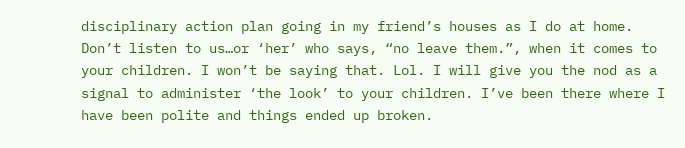disciplinary action plan going in my friend’s houses as I do at home. Don’t listen to us…or ‘her’ who says, “no leave them.”, when it comes to your children. I won’t be saying that. Lol. I will give you the nod as a signal to administer ‘the look’ to your children. I’ve been there where I have been polite and things ended up broken.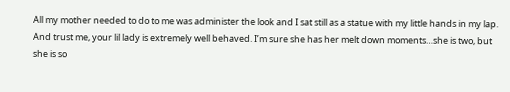All my mother needed to do to me was administer the look and I sat still as a statue with my little hands in my lap. And trust me, your lil lady is extremely well behaved. I’m sure she has her melt down moments…she is two, but she is so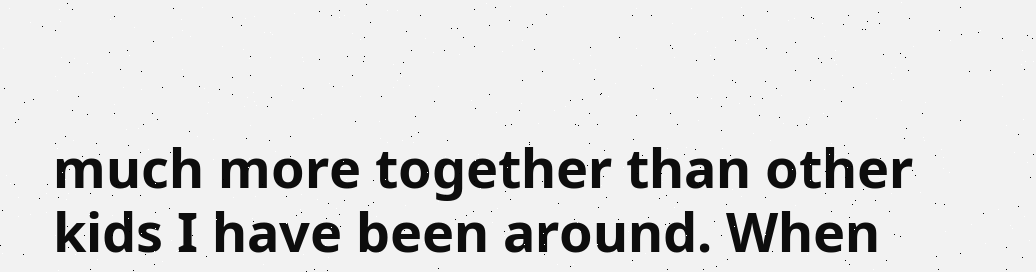much more together than other kids I have been around. When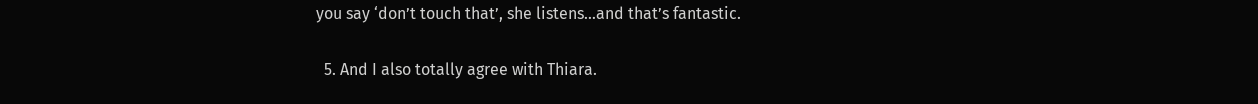you say ‘don’t touch that’, she listens…and that’s fantastic.

  5. And I also totally agree with Thiara.